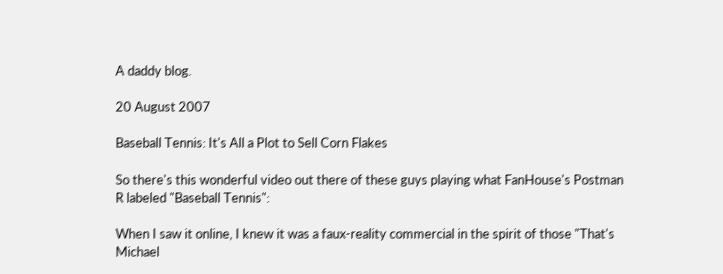A daddy blog.

20 August 2007

Baseball Tennis: It's All a Plot to Sell Corn Flakes

So there's this wonderful video out there of these guys playing what FanHouse's Postman R labeled "Baseball Tennis":

When I saw it online, I knew it was a faux-reality commercial in the spirit of those "That's Michael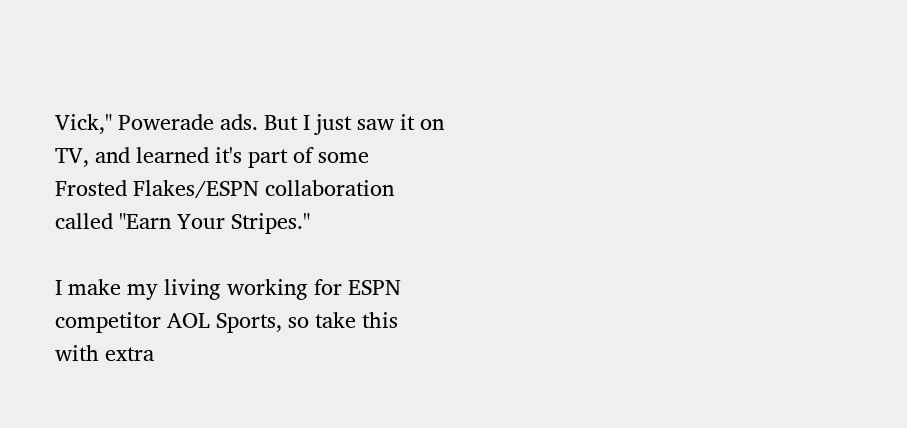Vick," Powerade ads. But I just saw it on TV, and learned it's part of some Frosted Flakes/ESPN collaboration called "Earn Your Stripes."

I make my living working for ESPN competitor AOL Sports, so take this with extra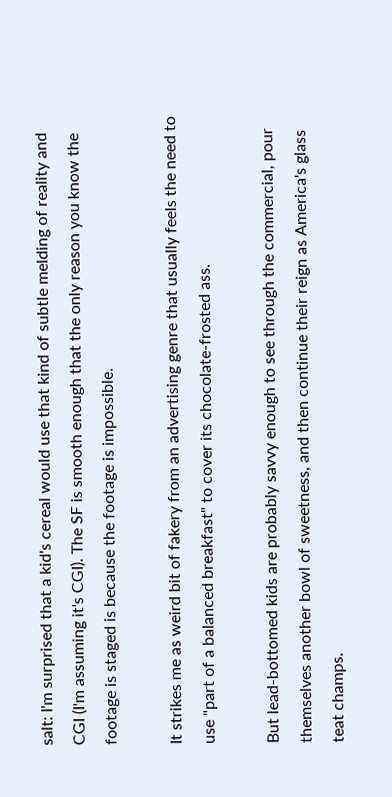salt: I'm surprised that a kid's cereal would use that kind of subtle melding of reality and CGI (I'm assuming it's CGI). The SF is smooth enough that the only reason you know the footage is staged is because the footage is impossible.

It strikes me as weird bit of fakery from an advertising genre that usually feels the need to use "part of a balanced breakfast" to cover its chocolate-frosted ass.

But lead-bottomed kids are probably savvy enough to see through the commercial, pour themselves another bowl of sweetness, and then continue their reign as America's glass teat champs.